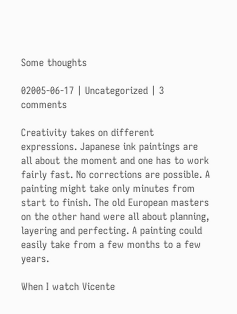Some thoughts

02005-06-17 | Uncategorized | 3 comments

Creativity takes on different expressions. Japanese ink paintings are all about the moment and one has to work fairly fast. No corrections are possible. A painting might take only minutes from start to finish. The old European masters on the other hand were all about planning, layering and perfecting. A painting could easily take from a few months to a few years.

When I watch Vicente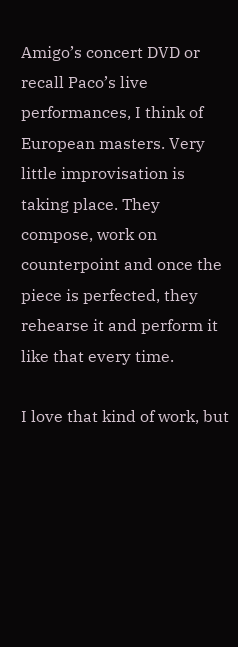Amigo’s concert DVD or recall Paco’s live performances, I think of European masters. Very little improvisation is taking place. They compose, work on counterpoint and once the piece is perfected, they rehearse it and perform it like that every time.

I love that kind of work, but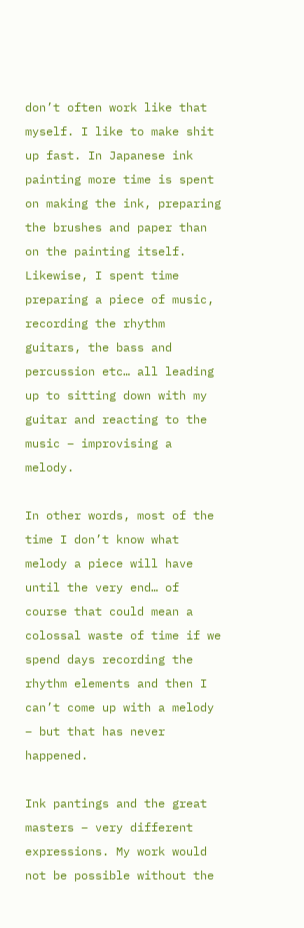don’t often work like that myself. I like to make shit up fast. In Japanese ink painting more time is spent on making the ink, preparing the brushes and paper than on the painting itself. Likewise, I spent time preparing a piece of music, recording the rhythm guitars, the bass and percussion etc… all leading up to sitting down with my guitar and reacting to the music – improvising a melody.

In other words, most of the time I don’t know what melody a piece will have until the very end… of course that could mean a colossal waste of time if we spend days recording the rhythm elements and then I can’t come up with a melody – but that has never happened.

Ink pantings and the great masters – very different expressions. My work would not be possible without the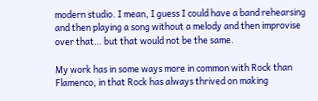modern studio. I mean, I guess I could have a band rehearsing and then playing a song without a melody and then improvise over that… but that would not be the same.

My work has in some ways more in common with Rock than Flamenco, in that Rock has always thrived on making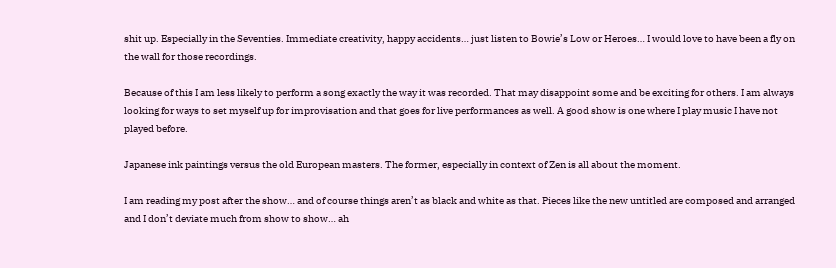shit up. Especially in the Seventies. Immediate creativity, happy accidents… just listen to Bowie’s Low or Heroes… I would love to have been a fly on the wall for those recordings.

Because of this I am less likely to perform a song exactly the way it was recorded. That may disappoint some and be exciting for others. I am always looking for ways to set myself up for improvisation and that goes for live performances as well. A good show is one where I play music I have not played before.

Japanese ink paintings versus the old European masters. The former, especially in context of Zen is all about the moment.

I am reading my post after the show… and of course things aren’t as black and white as that. Pieces like the new untitled are composed and arranged and I don’t deviate much from show to show… ah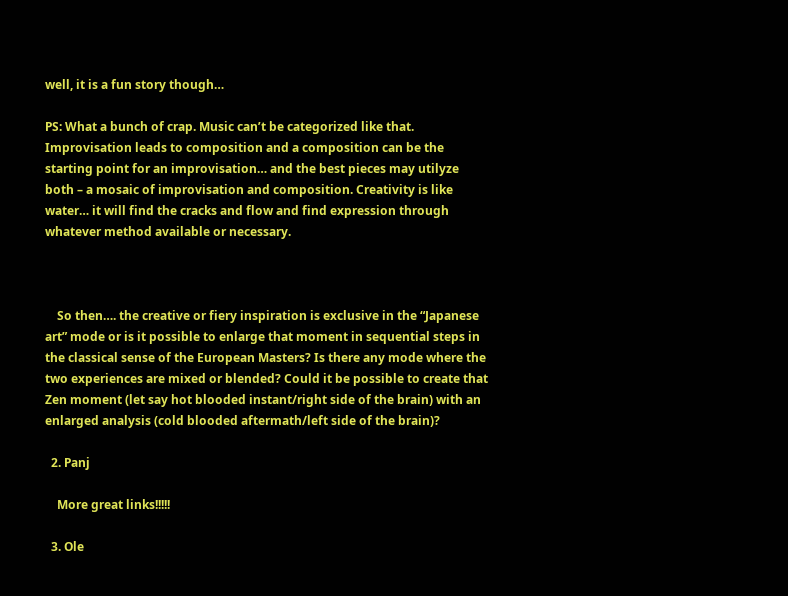well, it is a fun story though…

PS: What a bunch of crap. Music can’t be categorized like that. Improvisation leads to composition and a composition can be the starting point for an improvisation… and the best pieces may utilyze both – a mosaic of improvisation and composition. Creativity is like water… it will find the cracks and flow and find expression through whatever method available or necessary.



    So then…. the creative or fiery inspiration is exclusive in the “Japanese art” mode or is it possible to enlarge that moment in sequential steps in the classical sense of the European Masters? Is there any mode where the two experiences are mixed or blended? Could it be possible to create that Zen moment (let say hot blooded instant/right side of the brain) with an enlarged analysis (cold blooded aftermath/left side of the brain)?

  2. Panj

    More great links!!!!!

  3. Ole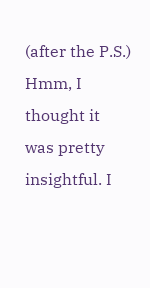(after the P.S.) Hmm, I thought it was pretty insightful. I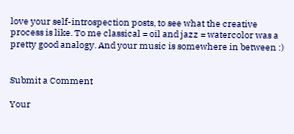love your self-introspection posts, to see what the creative process is like. To me classical = oil and jazz = watercolor was a pretty good analogy. And your music is somewhere in between :)


Submit a Comment

Your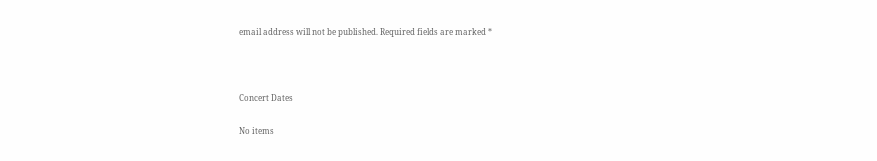email address will not be published. Required fields are marked *



Concert Dates

No items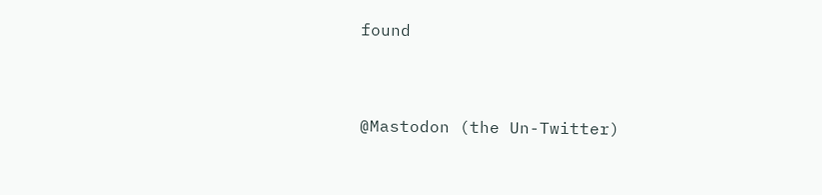found


@Mastodon (the Un-Twitter)